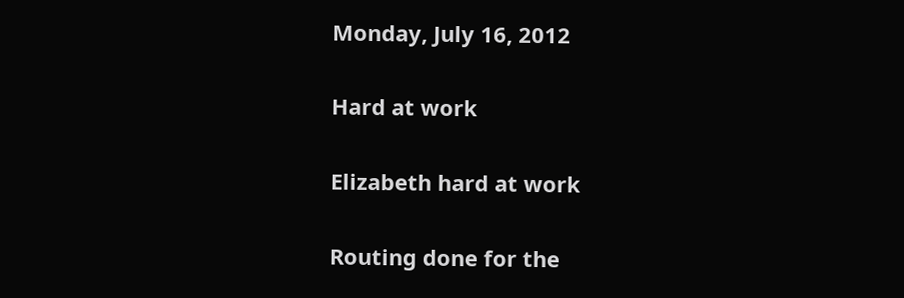Monday, July 16, 2012

Hard at work

Elizabeth hard at work

Routing done for the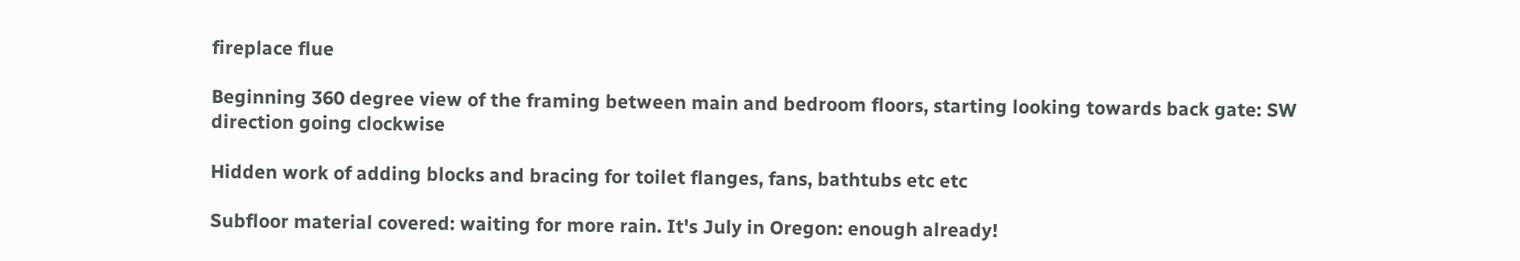fireplace flue

Beginning 360 degree view of the framing between main and bedroom floors, starting looking towards back gate: SW direction going clockwise

Hidden work of adding blocks and bracing for toilet flanges, fans, bathtubs etc etc

Subfloor material covered: waiting for more rain. It's July in Oregon: enough already!